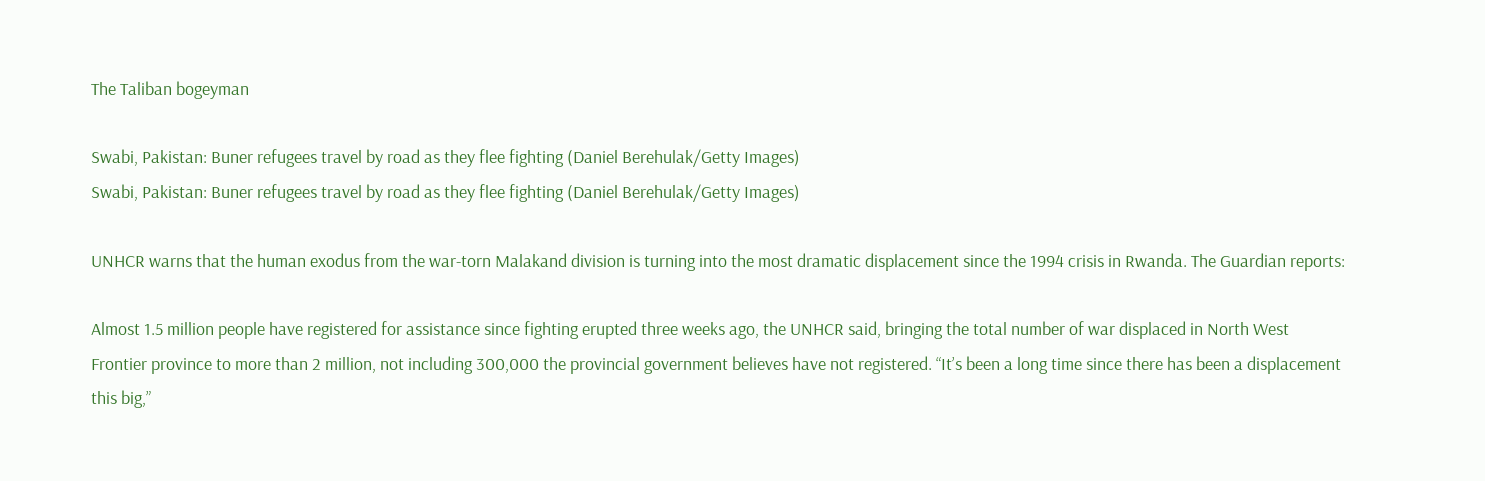The Taliban bogeyman

Swabi, Pakistan: Buner refugees travel by road as they flee fighting (Daniel Berehulak/Getty Images)
Swabi, Pakistan: Buner refugees travel by road as they flee fighting (Daniel Berehulak/Getty Images)

UNHCR warns that the human exodus from the war-torn Malakand division is turning into the most dramatic displacement since the 1994 crisis in Rwanda. The Guardian reports:

Almost 1.5 million people have registered for assistance since fighting erupted three weeks ago, the UNHCR said, bringing the total number of war displaced in North West Frontier province to more than 2 million, not including 300,000 the provincial government believes have not registered. “It’s been a long time since there has been a displacement this big,”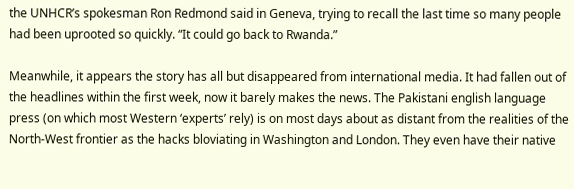the UNHCR’s spokesman Ron Redmond said in Geneva, trying to recall the last time so many people had been uprooted so quickly. “It could go back to Rwanda.”

Meanwhile, it appears the story has all but disappeared from international media. It had fallen out of the headlines within the first week, now it barely makes the news. The Pakistani english language press (on which most Western ‘experts’ rely) is on most days about as distant from the realities of the North-West frontier as the hacks bloviating in Washington and London. They even have their native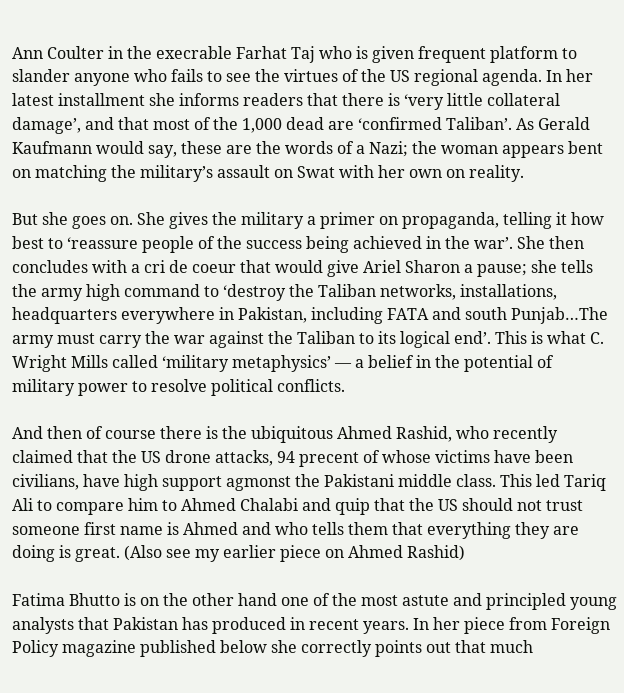Ann Coulter in the execrable Farhat Taj who is given frequent platform to slander anyone who fails to see the virtues of the US regional agenda. In her latest installment she informs readers that there is ‘very little collateral damage’, and that most of the 1,000 dead are ‘confirmed Taliban’. As Gerald Kaufmann would say, these are the words of a Nazi; the woman appears bent on matching the military’s assault on Swat with her own on reality.

But she goes on. She gives the military a primer on propaganda, telling it how best to ‘reassure people of the success being achieved in the war’. She then concludes with a cri de coeur that would give Ariel Sharon a pause; she tells the army high command to ‘destroy the Taliban networks, installations, headquarters everywhere in Pakistan, including FATA and south Punjab…The army must carry the war against the Taliban to its logical end’. This is what C. Wright Mills called ‘military metaphysics’ — a belief in the potential of military power to resolve political conflicts.

And then of course there is the ubiquitous Ahmed Rashid, who recently claimed that the US drone attacks, 94 precent of whose victims have been civilians, have high support agmonst the Pakistani middle class. This led Tariq Ali to compare him to Ahmed Chalabi and quip that the US should not trust someone first name is Ahmed and who tells them that everything they are doing is great. (Also see my earlier piece on Ahmed Rashid)

Fatima Bhutto is on the other hand one of the most astute and principled young analysts that Pakistan has produced in recent years. In her piece from Foreign Policy magazine published below she correctly points out that much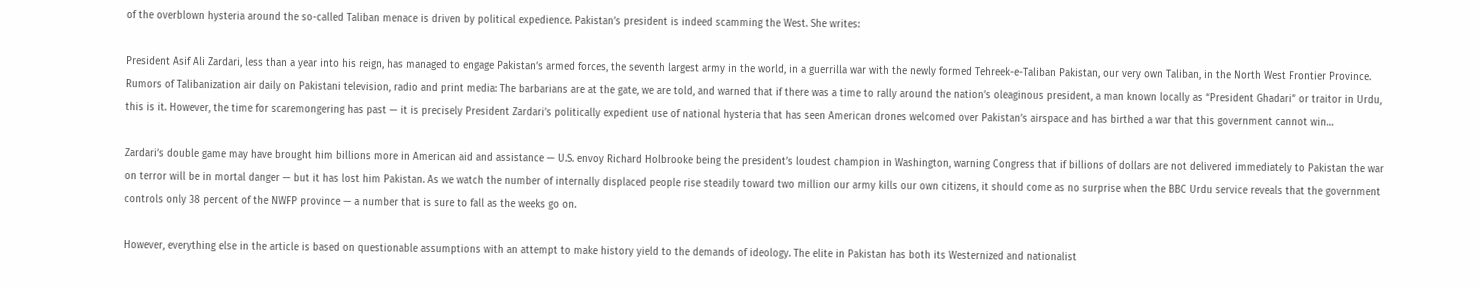of the overblown hysteria around the so-called Taliban menace is driven by political expedience. Pakistan’s president is indeed scamming the West. She writes:

President Asif Ali Zardari, less than a year into his reign, has managed to engage Pakistan’s armed forces, the seventh largest army in the world, in a guerrilla war with the newly formed Tehreek-e-Taliban Pakistan, our very own Taliban, in the North West Frontier Province. Rumors of Talibanization air daily on Pakistani television, radio and print media: The barbarians are at the gate, we are told, and warned that if there was a time to rally around the nation’s oleaginous president, a man known locally as “President Ghadari” or traitor in Urdu, this is it. However, the time for scaremongering has past — it is precisely President Zardari’s politically expedient use of national hysteria that has seen American drones welcomed over Pakistan’s airspace and has birthed a war that this government cannot win…

Zardari’s double game may have brought him billions more in American aid and assistance — U.S. envoy Richard Holbrooke being the president’s loudest champion in Washington, warning Congress that if billions of dollars are not delivered immediately to Pakistan the war on terror will be in mortal danger — but it has lost him Pakistan. As we watch the number of internally displaced people rise steadily toward two million our army kills our own citizens, it should come as no surprise when the BBC Urdu service reveals that the government controls only 38 percent of the NWFP province — a number that is sure to fall as the weeks go on.

However, everything else in the article is based on questionable assumptions with an attempt to make history yield to the demands of ideology. The elite in Pakistan has both its Westernized and nationalist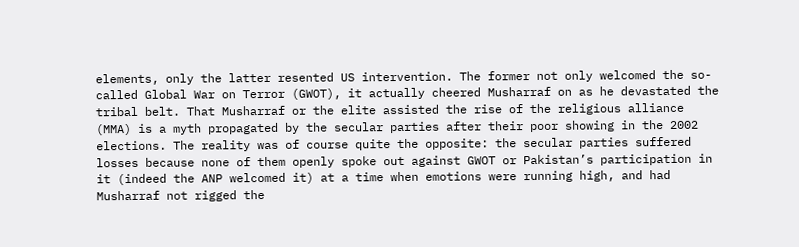elements, only the latter resented US intervention. The former not only welcomed the so-called Global War on Terror (GWOT), it actually cheered Musharraf on as he devastated the tribal belt. That Musharraf or the elite assisted the rise of the religious alliance (MMA) is a myth propagated by the secular parties after their poor showing in the 2002 elections. The reality was of course quite the opposite: the secular parties suffered losses because none of them openly spoke out against GWOT or Pakistan’s participation in it (indeed the ANP welcomed it) at a time when emotions were running high, and had Musharraf not rigged the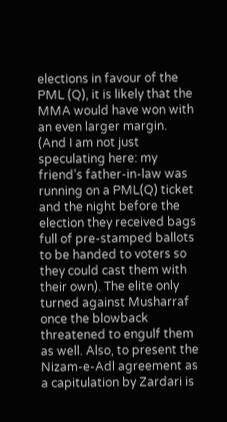elections in favour of the PML (Q), it is likely that the MMA would have won with an even larger margin. (And I am not just speculating here: my friend’s father-in-law was running on a PML(Q) ticket and the night before the election they received bags full of pre-stamped ballots to be handed to voters so they could cast them with their own). The elite only turned against Musharraf once the blowback threatened to engulf them as well. Also, to present the Nizam-e-Adl agreement as a capitulation by Zardari is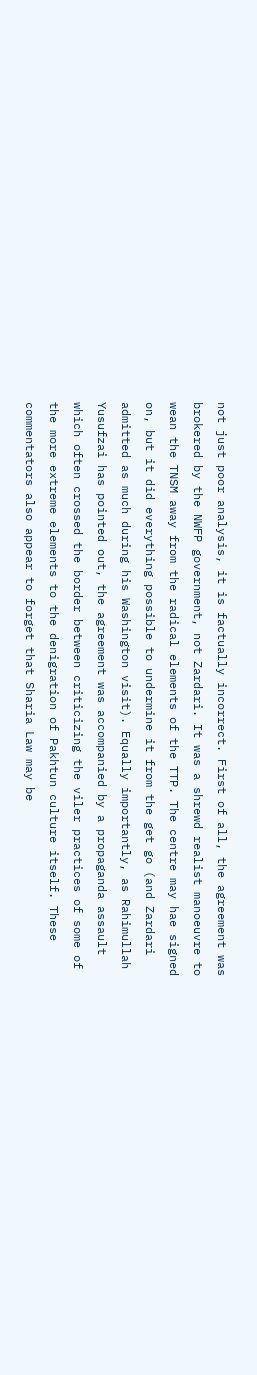not just poor analysis, it is factually incorrect. First of all, the agreement was brokered by the NWFP government, not Zardari. It was a shrewd realist manoeuvre to wean the TNSM away from the radical elements of the TTP. The centre may hae signed on, but it did everything possible to undermine it from the get go (and Zardari admitted as much during his Washington visit). Equally importantly, as Rahimullah Yusufzai has pointed out, the agreement was accompanied by a propaganda assault which often crossed the border between criticizing the viler practices of some of the more extreme elements to the denigration of Pakhtun culture itself. These commentators also appear to forget that Sharia Law may be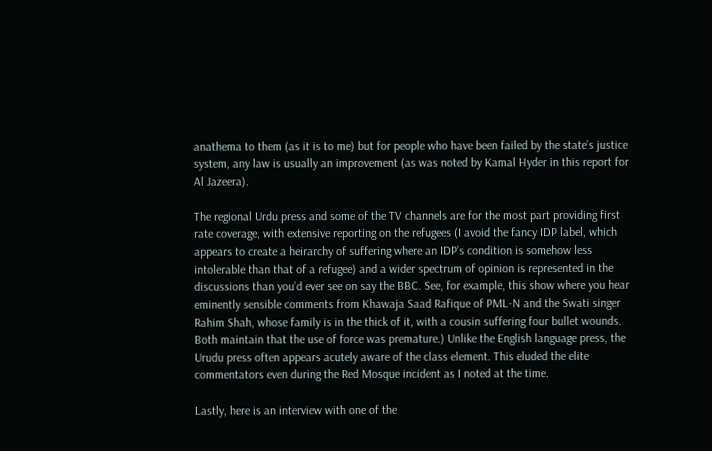anathema to them (as it is to me) but for people who have been failed by the state’s justice system, any law is usually an improvement (as was noted by Kamal Hyder in this report for Al Jazeera).

The regional Urdu press and some of the TV channels are for the most part providing first rate coverage, with extensive reporting on the refugees (I avoid the fancy IDP label, which appears to create a heirarchy of suffering where an IDP’s condition is somehow less intolerable than that of a refugee) and a wider spectrum of opinion is represented in the discussions than you’d ever see on say the BBC. See, for example, this show where you hear eminently sensible comments from Khawaja Saad Rafique of PML-N and the Swati singer Rahim Shah, whose family is in the thick of it, with a cousin suffering four bullet wounds. Both maintain that the use of force was premature.) Unlike the English language press, the Urudu press often appears acutely aware of the class element. This eluded the elite commentators even during the Red Mosque incident as I noted at the time.

Lastly, here is an interview with one of the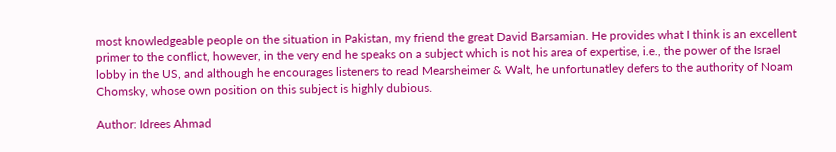most knowledgeable people on the situation in Pakistan, my friend the great David Barsamian. He provides what I think is an excellent primer to the conflict, however, in the very end he speaks on a subject which is not his area of expertise, i.e., the power of the Israel lobby in the US, and although he encourages listeners to read Mearsheimer & Walt, he unfortunatley defers to the authority of Noam Chomsky, whose own position on this subject is highly dubious.

Author: Idrees Ahmad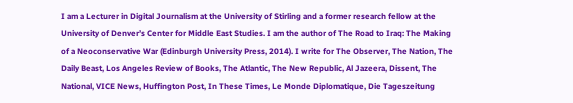I am a Lecturer in Digital Journalism at the University of Stirling and a former research fellow at the University of Denver’s Center for Middle East Studies. I am the author of The Road to Iraq: The Making of a Neoconservative War (Edinburgh University Press, 2014). I write for The Observer, The Nation, The Daily Beast, Los Angeles Review of Books, The Atlantic, The New Republic, Al Jazeera, Dissent, The National, VICE News, Huffington Post, In These Times, Le Monde Diplomatique, Die Tageszeitung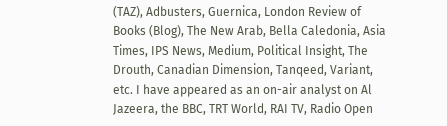(TAZ), Adbusters, Guernica, London Review of Books (Blog), The New Arab, Bella Caledonia, Asia Times, IPS News, Medium, Political Insight, The Drouth, Canadian Dimension, Tanqeed, Variant, etc. I have appeared as an on-air analyst on Al Jazeera, the BBC, TRT World, RAI TV, Radio Open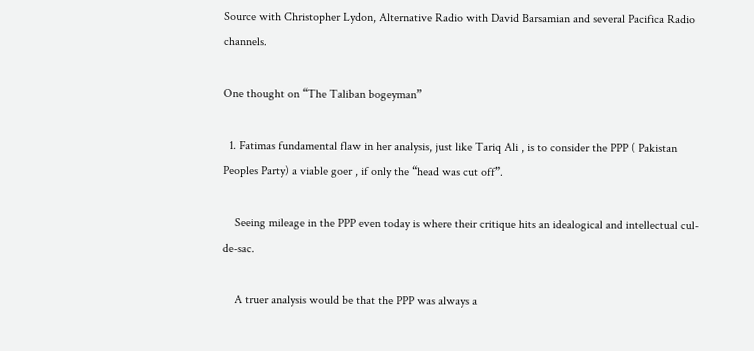Source with Christopher Lydon, Alternative Radio with David Barsamian and several Pacifica Radio channels.

One thought on “The Taliban bogeyman”

  1. Fatimas fundamental flaw in her analysis, just like Tariq Ali , is to consider the PPP ( Pakistan Peoples Party) a viable goer , if only the “head was cut off”.

    Seeing mileage in the PPP even today is where their critique hits an idealogical and intellectual cul-de-sac.

    A truer analysis would be that the PPP was always a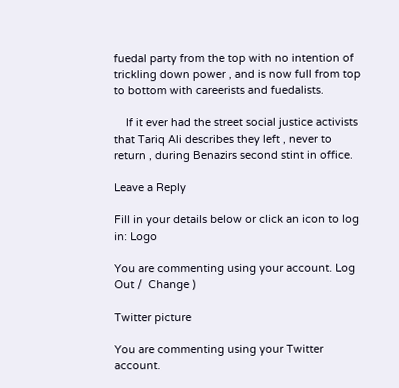fuedal party from the top with no intention of trickling down power , and is now full from top to bottom with careerists and fuedalists.

    If it ever had the street social justice activists that Tariq Ali describes they left , never to return , during Benazirs second stint in office.

Leave a Reply

Fill in your details below or click an icon to log in: Logo

You are commenting using your account. Log Out /  Change )

Twitter picture

You are commenting using your Twitter account.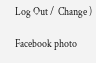Log Out /  Change )

Facebook photo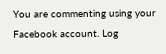You are commenting using your Facebook account. Log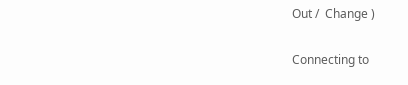Out /  Change )

Connecting to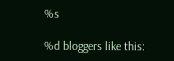%s

%d bloggers like this: